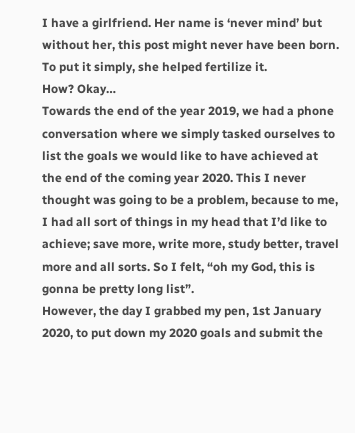I have a girlfriend. Her name is ‘never mind’ but without her, this post might never have been born.
To put it simply, she helped fertilize it.
How? Okay…
Towards the end of the year 2019, we had a phone conversation where we simply tasked ourselves to list the goals we would like to have achieved at the end of the coming year 2020. This I never thought was going to be a problem, because to me, I had all sort of things in my head that I’d like to achieve; save more, write more, study better, travel more and all sorts. So I felt, “oh my God, this is gonna be pretty long list”.
However, the day I grabbed my pen, 1st January 2020, to put down my 2020 goals and submit the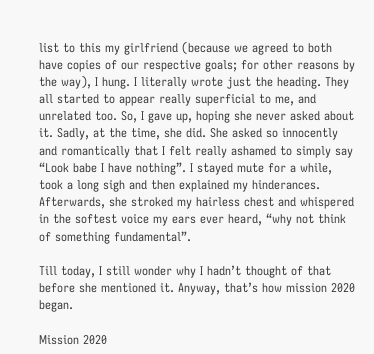list to this my girlfriend (because we agreed to both have copies of our respective goals; for other reasons by the way), I hung. I literally wrote just the heading. They all started to appear really superficial to me, and unrelated too. So, I gave up, hoping she never asked about it. Sadly, at the time, she did. She asked so innocently and romantically that I felt really ashamed to simply say “Look babe I have nothing”. I stayed mute for a while, took a long sigh and then explained my hinderances. Afterwards, she stroked my hairless chest and whispered in the softest voice my ears ever heard, “why not think of something fundamental”.

Till today, I still wonder why I hadn’t thought of that before she mentioned it. Anyway, that’s how mission 2020 began.

Mission 2020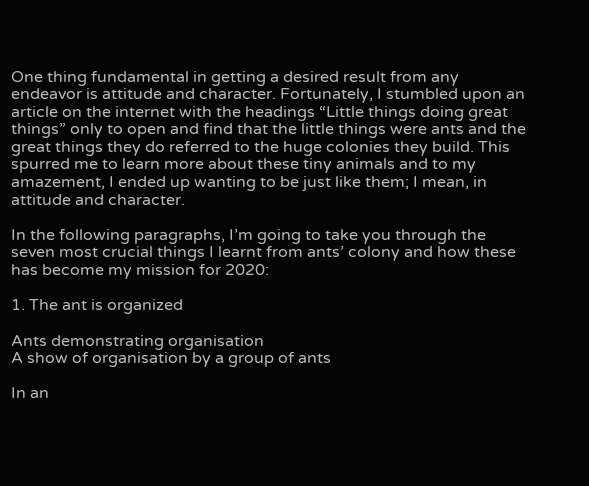One thing fundamental in getting a desired result from any endeavor is attitude and character. Fortunately, I stumbled upon an article on the internet with the headings “Little things doing great things” only to open and find that the little things were ants and the great things they do referred to the huge colonies they build. This spurred me to learn more about these tiny animals and to my amazement, I ended up wanting to be just like them; I mean, in attitude and character.

In the following paragraphs, I’m going to take you through the seven most crucial things I learnt from ants’ colony and how these has become my mission for 2020:

1. The ant is organized

Ants demonstrating organisation
A show of organisation by a group of ants

In an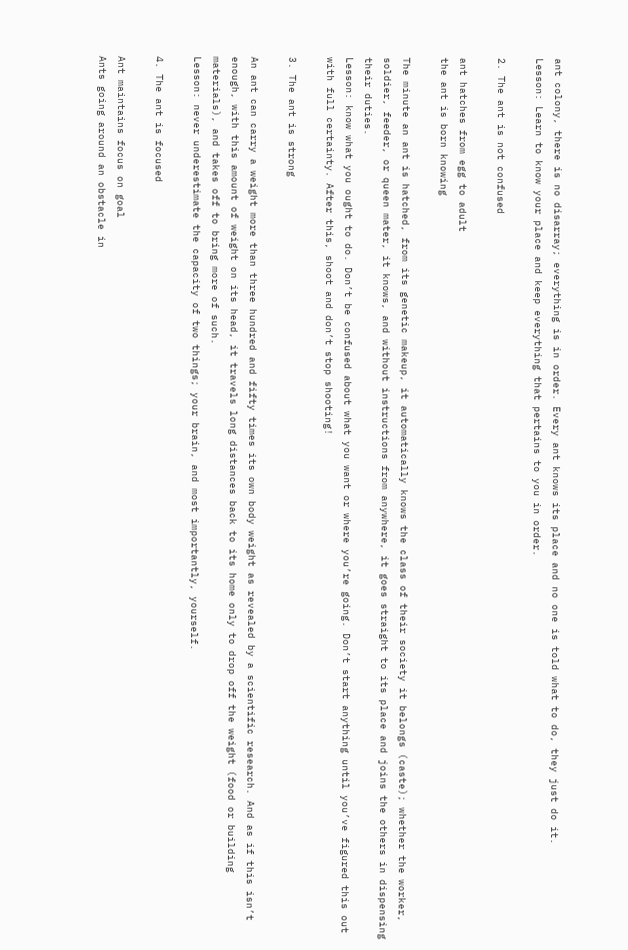ant colony, there is no disarray; everything is in order. Every ant knows its place and no one is told what to do, they just do it.
Lesson: Learn to know your place and keep everything that pertains to you in order.

2. The ant is not confused

ant hatches from egg to adult
the ant is born knowing

The minute an ant is hatched, from its genetic makeup, it automatically knows the class of their society it belongs (caste); whether the worker, soldier, feeder, or queen mater, it knows, and without instructions from anywhere, it goes straight to its place and joins the others in dispensing their duties.
Lesson: know what you ought to do. Don’t be confused about what you want or where you’re going. Don’t start anything until you’ve figured this out with full certainty. After this, shoot and don’t stop shooting!

3. The ant is strong

An ant can carry a weight more than three hundred and fifty times its own body weight as revealed by a scientific research. And as if this isn’t enough, with this amount of weight on its head, it travels long distances back to its home only to drop off the weight (food or building materials), and takes off to bring more of such.
Lesson: never underestimate the capacity of two things; your brain, and most importantly, yourself.

4. The ant is focused

Ant maintains focus on goal
Ants going around an obstacle in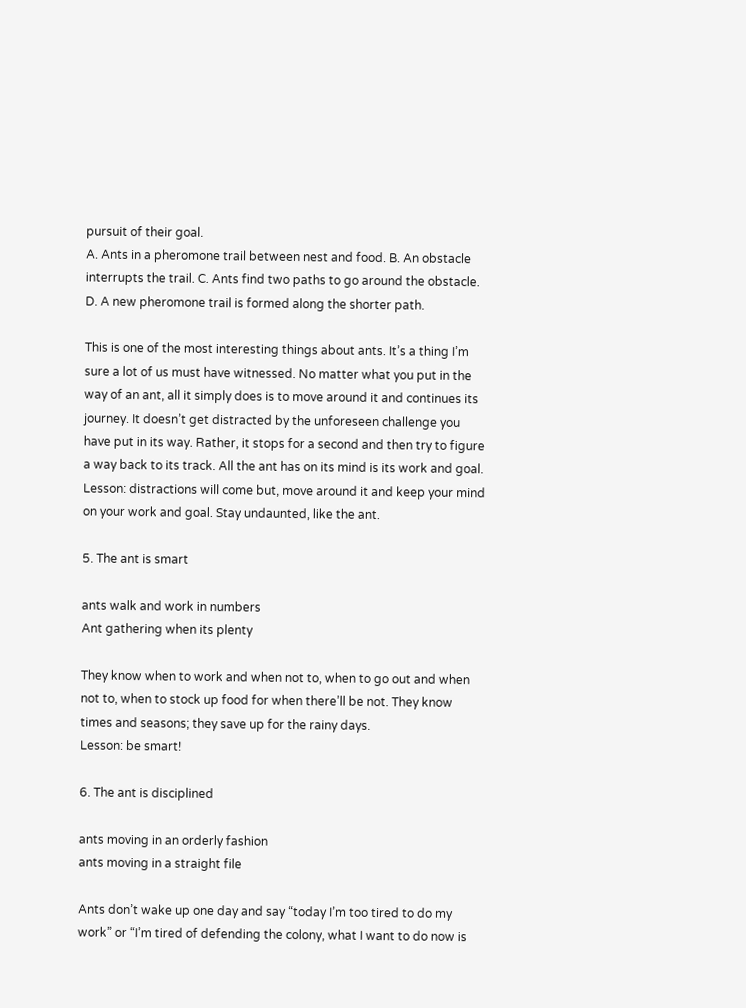pursuit of their goal.
A. Ants in a pheromone trail between nest and food. B. An obstacle interrupts the trail. C. Ants find two paths to go around the obstacle. D. A new pheromone trail is formed along the shorter path.

This is one of the most interesting things about ants. It’s a thing I’m sure a lot of us must have witnessed. No matter what you put in the way of an ant, all it simply does is to move around it and continues its journey. It doesn’t get distracted by the unforeseen challenge you have put in its way. Rather, it stops for a second and then try to figure a way back to its track. All the ant has on its mind is its work and goal.
Lesson: distractions will come but, move around it and keep your mind on your work and goal. Stay undaunted, like the ant.

5. The ant is smart

ants walk and work in numbers
Ant gathering when its plenty

They know when to work and when not to, when to go out and when not to, when to stock up food for when there’ll be not. They know times and seasons; they save up for the rainy days.
Lesson: be smart!

6. The ant is disciplined

ants moving in an orderly fashion
ants moving in a straight file

Ants don’t wake up one day and say “today I’m too tired to do my work” or “I’m tired of defending the colony, what I want to do now is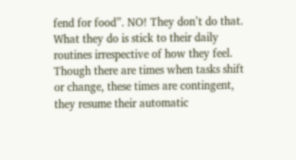fend for food”. NO! They don’t do that. What they do is stick to their daily routines irrespective of how they feel. Though there are times when tasks shift or change, these times are contingent, they resume their automatic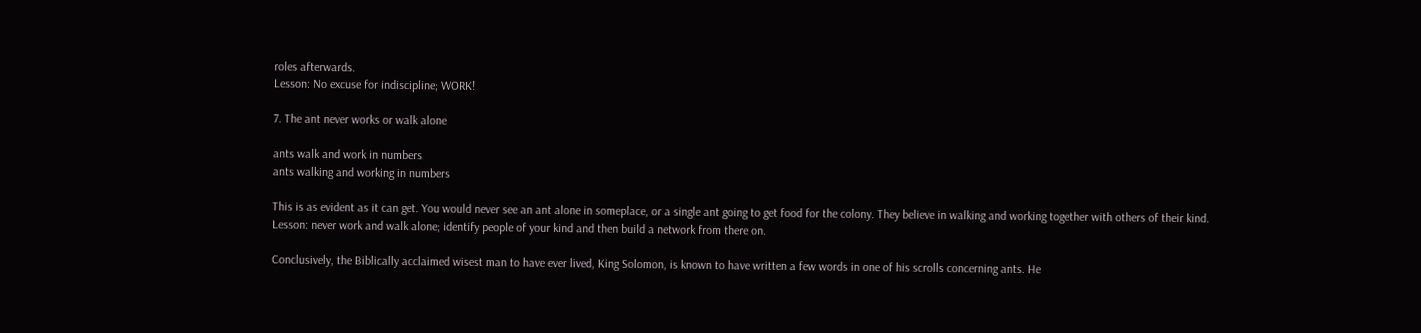roles afterwards.
Lesson: No excuse for indiscipline; WORK!

7. The ant never works or walk alone

ants walk and work in numbers
ants walking and working in numbers

This is as evident as it can get. You would never see an ant alone in someplace, or a single ant going to get food for the colony. They believe in walking and working together with others of their kind.
Lesson: never work and walk alone; identify people of your kind and then build a network from there on.

Conclusively, the Biblically acclaimed wisest man to have ever lived, King Solomon, is known to have written a few words in one of his scrolls concerning ants. He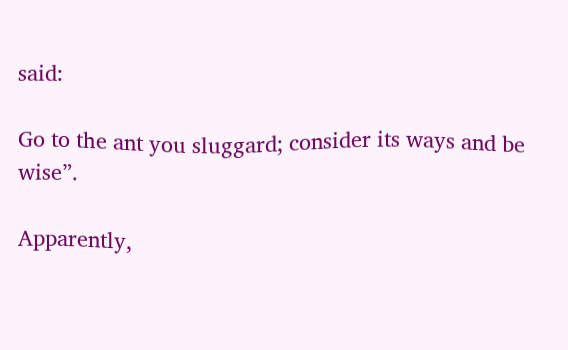said:

Go to the ant you sluggard; consider its ways and be wise”.

Apparently,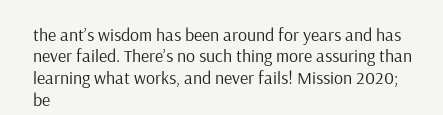the ant’s wisdom has been around for years and has never failed. There’s no such thing more assuring than learning what works, and never fails! Mission 2020; be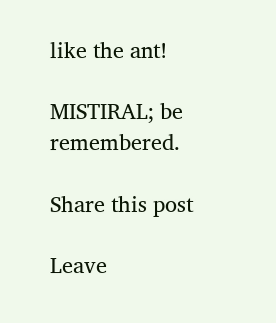like the ant!

MISTIRAL; be remembered.

Share this post

Leave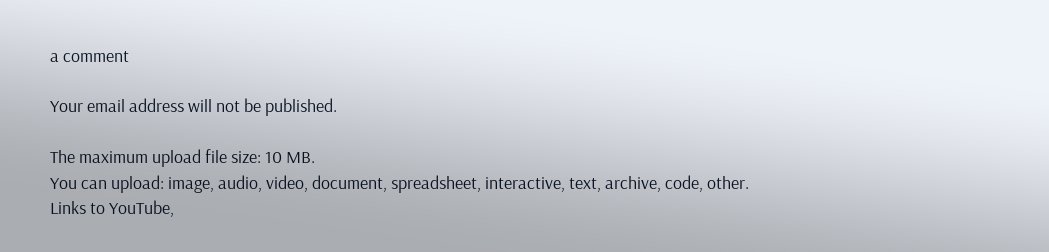a comment

Your email address will not be published.

The maximum upload file size: 10 MB.
You can upload: image, audio, video, document, spreadsheet, interactive, text, archive, code, other.
Links to YouTube,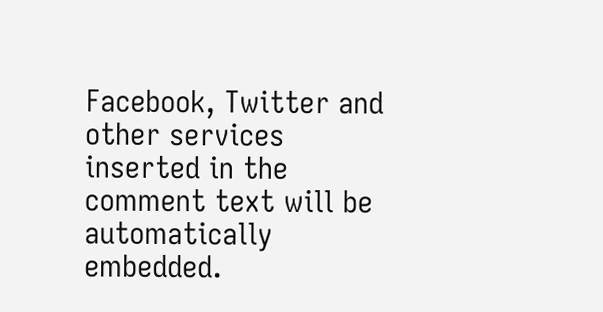Facebook, Twitter and other services inserted in the comment text will be automatically embedded.